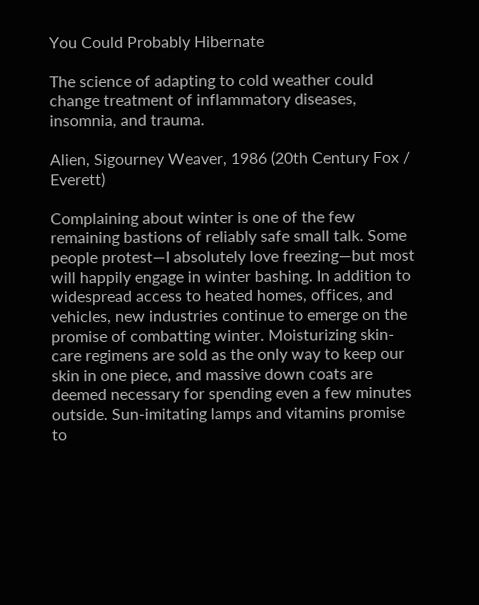You Could Probably Hibernate

The science of adapting to cold weather could change treatment of inflammatory diseases, insomnia, and trauma.

Alien, Sigourney Weaver, 1986 (20th Century Fox / Everett)

Complaining about winter is one of the few remaining bastions of reliably safe small talk. Some people protest—I absolutely love freezing—but most will happily engage in winter bashing. In addition to widespread access to heated homes, offices, and vehicles, new industries continue to emerge on the promise of combatting winter. Moisturizing skin-care regimens are sold as the only way to keep our skin in one piece, and massive down coats are deemed necessary for spending even a few minutes outside. Sun-imitating lamps and vitamins promise to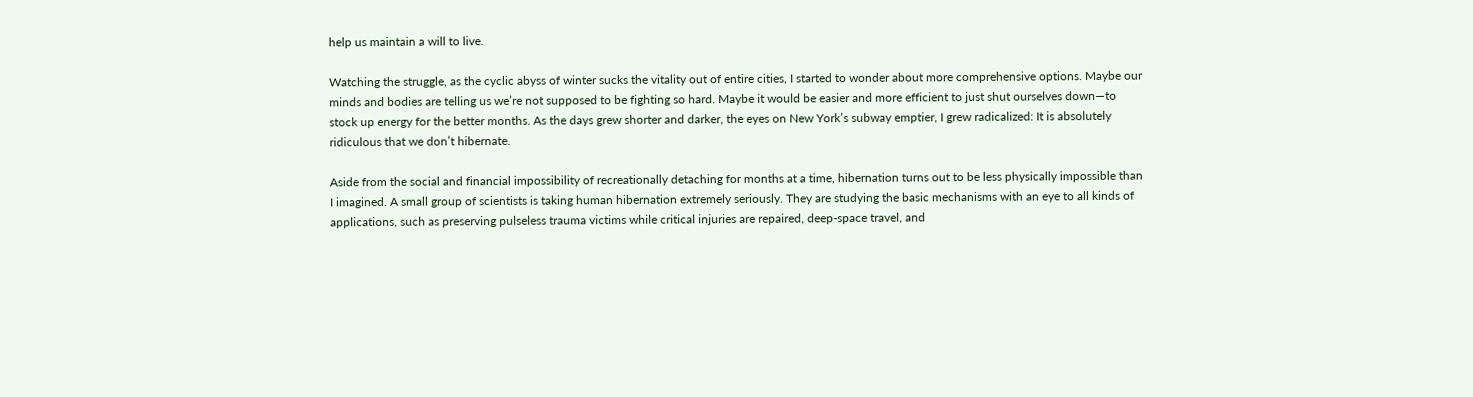help us maintain a will to live.

Watching the struggle, as the cyclic abyss of winter sucks the vitality out of entire cities, I started to wonder about more comprehensive options. Maybe our minds and bodies are telling us we’re not supposed to be fighting so hard. Maybe it would be easier and more efficient to just shut ourselves down—to stock up energy for the better months. As the days grew shorter and darker, the eyes on New York’s subway emptier, I grew radicalized: It is absolutely ridiculous that we don’t hibernate.

Aside from the social and financial impossibility of recreationally detaching for months at a time, hibernation turns out to be less physically impossible than I imagined. A small group of scientists is taking human hibernation extremely seriously. They are studying the basic mechanisms with an eye to all kinds of applications, such as preserving pulseless trauma victims while critical injuries are repaired, deep-space travel, and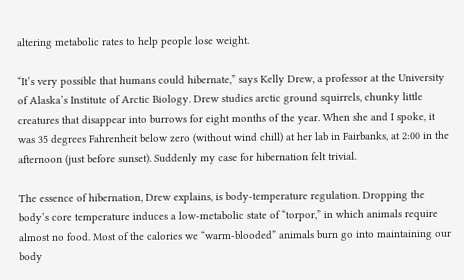altering metabolic rates to help people lose weight.

“It’s very possible that humans could hibernate,” says Kelly Drew, a professor at the University of Alaska’s Institute of Arctic Biology. Drew studies arctic ground squirrels, chunky little creatures that disappear into burrows for eight months of the year. When she and I spoke, it was 35 degrees Fahrenheit below zero (without wind chill) at her lab in Fairbanks, at 2:00 in the afternoon (just before sunset). Suddenly my case for hibernation felt trivial.

The essence of hibernation, Drew explains, is body-temperature regulation. Dropping the body’s core temperature induces a low-metabolic state of “torpor,” in which animals require almost no food. Most of the calories we “warm-blooded” animals burn go into maintaining our body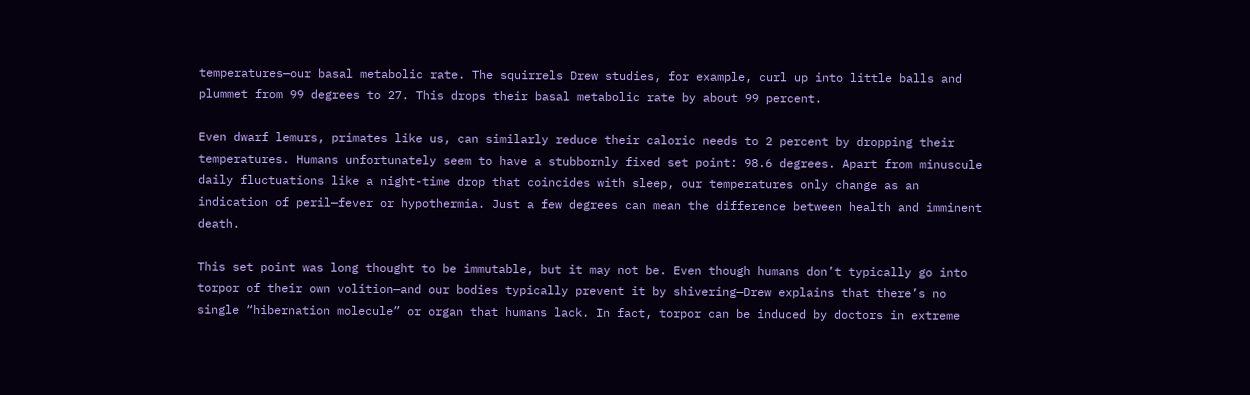temperatures—our basal metabolic rate. The squirrels Drew studies, for example, curl up into little balls and plummet from 99 degrees to 27. This drops their basal metabolic rate by about 99 percent.

Even dwarf lemurs, primates like us, can similarly reduce their caloric needs to 2 percent by dropping their temperatures. Humans unfortunately seem to have a stubbornly fixed set point: 98.6 degrees. Apart from minuscule daily fluctuations like a night-time drop that coincides with sleep, our temperatures only change as an indication of peril—fever or hypothermia. Just a few degrees can mean the difference between health and imminent death.

This set point was long thought to be immutable, but it may not be. Even though humans don’t typically go into torpor of their own volition—and our bodies typically prevent it by shivering—Drew explains that there’s no single “hibernation molecule” or organ that humans lack. In fact, torpor can be induced by doctors in extreme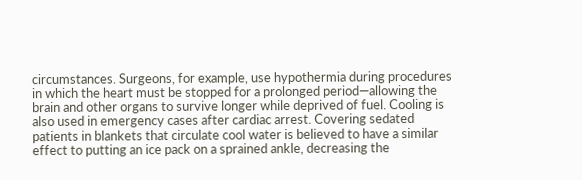circumstances. Surgeons, for example, use hypothermia during procedures in which the heart must be stopped for a prolonged period—allowing the brain and other organs to survive longer while deprived of fuel. Cooling is also used in emergency cases after cardiac arrest. Covering sedated patients in blankets that circulate cool water is believed to have a similar effect to putting an ice pack on a sprained ankle, decreasing the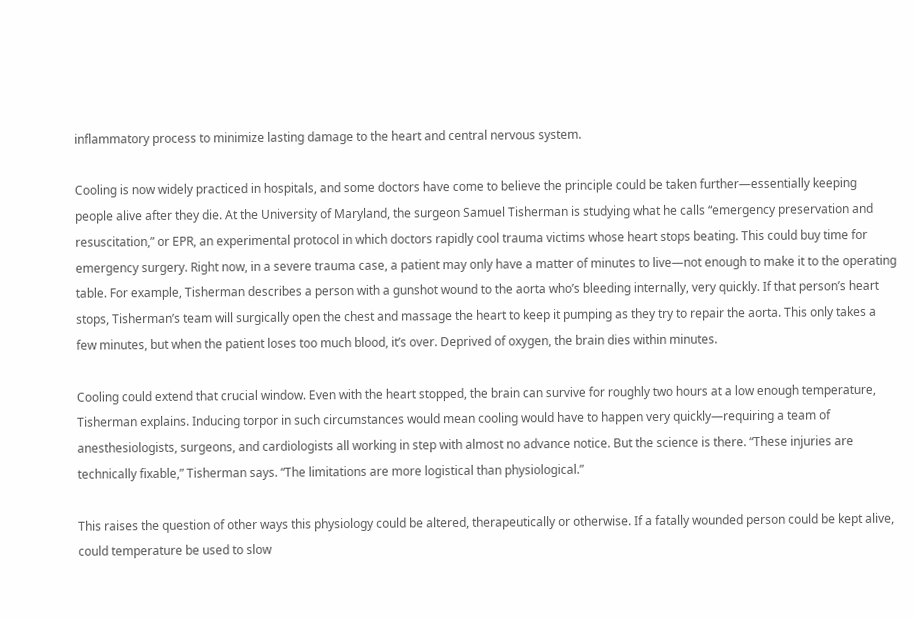inflammatory process to minimize lasting damage to the heart and central nervous system.

Cooling is now widely practiced in hospitals, and some doctors have come to believe the principle could be taken further—essentially keeping people alive after they die. At the University of Maryland, the surgeon Samuel Tisherman is studying what he calls “emergency preservation and resuscitation,” or EPR, an experimental protocol in which doctors rapidly cool trauma victims whose heart stops beating. This could buy time for emergency surgery. Right now, in a severe trauma case, a patient may only have a matter of minutes to live—not enough to make it to the operating table. For example, Tisherman describes a person with a gunshot wound to the aorta who’s bleeding internally, very quickly. If that person’s heart stops, Tisherman’s team will surgically open the chest and massage the heart to keep it pumping as they try to repair the aorta. This only takes a few minutes, but when the patient loses too much blood, it’s over. Deprived of oxygen, the brain dies within minutes.

Cooling could extend that crucial window. Even with the heart stopped, the brain can survive for roughly two hours at a low enough temperature, Tisherman explains. Inducing torpor in such circumstances would mean cooling would have to happen very quickly—requiring a team of anesthesiologists, surgeons, and cardiologists all working in step with almost no advance notice. But the science is there. “These injuries are technically fixable,” Tisherman says. “The limitations are more logistical than physiological.”

This raises the question of other ways this physiology could be altered, therapeutically or otherwise. If a fatally wounded person could be kept alive, could temperature be used to slow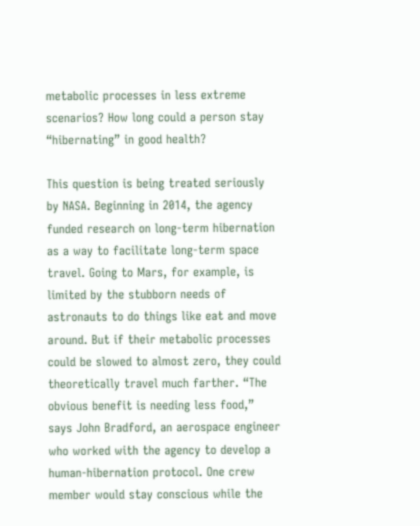metabolic processes in less extreme scenarios? How long could a person stay “hibernating” in good health?

This question is being treated seriously by NASA. Beginning in 2014, the agency funded research on long-term hibernation as a way to facilitate long-term space travel. Going to Mars, for example, is limited by the stubborn needs of astronauts to do things like eat and move around. But if their metabolic processes could be slowed to almost zero, they could theoretically travel much farther. “The obvious benefit is needing less food,” says John Bradford, an aerospace engineer who worked with the agency to develop a human-hibernation protocol. One crew member would stay conscious while the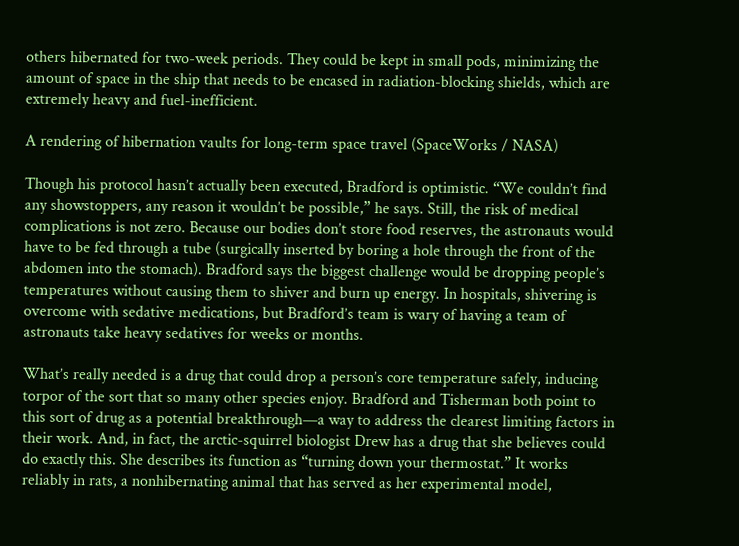others hibernated for two-week periods. They could be kept in small pods, minimizing the amount of space in the ship that needs to be encased in radiation-blocking shields, which are extremely heavy and fuel-inefficient.

A rendering of hibernation vaults for long-term space travel (SpaceWorks / NASA)

Though his protocol hasn’t actually been executed, Bradford is optimistic. “We couldn’t find any showstoppers, any reason it wouldn’t be possible,” he says. Still, the risk of medical complications is not zero. Because our bodies don’t store food reserves, the astronauts would have to be fed through a tube (surgically inserted by boring a hole through the front of the abdomen into the stomach). Bradford says the biggest challenge would be dropping people’s temperatures without causing them to shiver and burn up energy. In hospitals, shivering is overcome with sedative medications, but Bradford’s team is wary of having a team of astronauts take heavy sedatives for weeks or months.

What’s really needed is a drug that could drop a person’s core temperature safely, inducing torpor of the sort that so many other species enjoy. Bradford and Tisherman both point to this sort of drug as a potential breakthrough—a way to address the clearest limiting factors in their work. And, in fact, the arctic-squirrel biologist Drew has a drug that she believes could do exactly this. She describes its function as “turning down your thermostat.” It works reliably in rats, a nonhibernating animal that has served as her experimental model,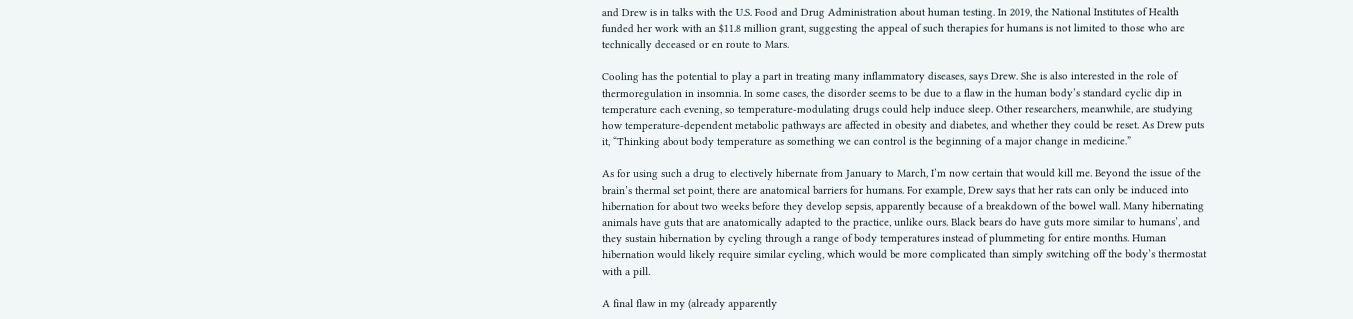and Drew is in talks with the U.S. Food and Drug Administration about human testing. In 2019, the National Institutes of Health funded her work with an $11.8 million grant, suggesting the appeal of such therapies for humans is not limited to those who are technically deceased or en route to Mars.

Cooling has the potential to play a part in treating many inflammatory diseases, says Drew. She is also interested in the role of thermoregulation in insomnia. In some cases, the disorder seems to be due to a flaw in the human body’s standard cyclic dip in temperature each evening, so temperature-modulating drugs could help induce sleep. Other researchers, meanwhile, are studying how temperature-dependent metabolic pathways are affected in obesity and diabetes, and whether they could be reset. As Drew puts it, “Thinking about body temperature as something we can control is the beginning of a major change in medicine.”

As for using such a drug to electively hibernate from January to March, I’m now certain that would kill me. Beyond the issue of the brain’s thermal set point, there are anatomical barriers for humans. For example, Drew says that her rats can only be induced into hibernation for about two weeks before they develop sepsis, apparently because of a breakdown of the bowel wall. Many hibernating animals have guts that are anatomically adapted to the practice, unlike ours. Black bears do have guts more similar to humans’, and they sustain hibernation by cycling through a range of body temperatures instead of plummeting for entire months. Human hibernation would likely require similar cycling, which would be more complicated than simply switching off the body’s thermostat with a pill.

A final flaw in my (already apparently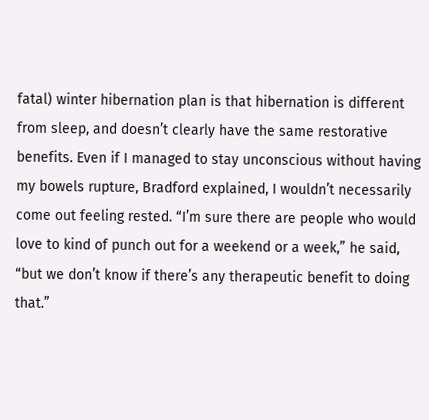fatal) winter hibernation plan is that hibernation is different from sleep, and doesn’t clearly have the same restorative benefits. Even if I managed to stay unconscious without having my bowels rupture, Bradford explained, I wouldn’t necessarily come out feeling rested. “I’m sure there are people who would love to kind of punch out for a weekend or a week,” he said, “but we don’t know if there’s any therapeutic benefit to doing that.”